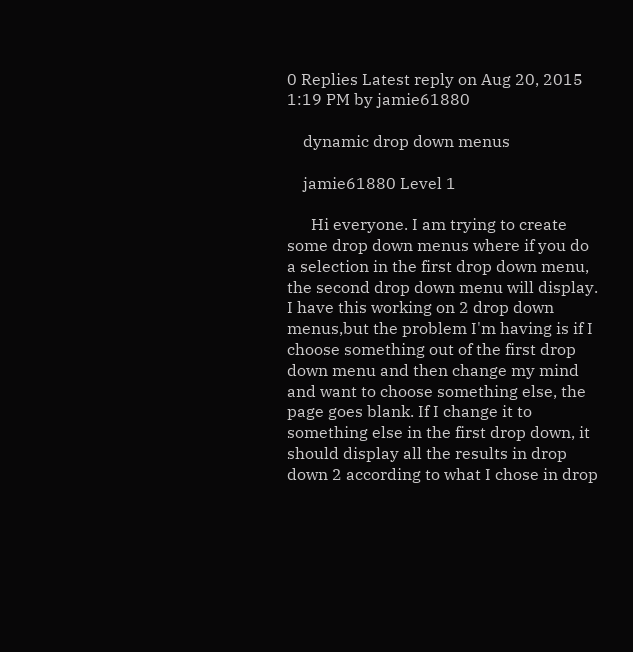0 Replies Latest reply on Aug 20, 2015 1:19 PM by jamie61880

    dynamic drop down menus

    jamie61880 Level 1

      Hi everyone. I am trying to create some drop down menus where if you do a selection in the first drop down menu, the second drop down menu will display. I have this working on 2 drop down menus,but the problem I'm having is if I choose something out of the first drop down menu and then change my mind and want to choose something else, the page goes blank. If I change it to something else in the first drop down, it should display all the results in drop down 2 according to what I chose in drop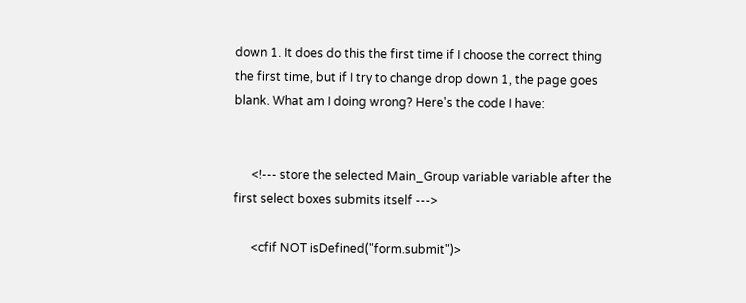down 1. It does do this the first time if I choose the correct thing the first time, but if I try to change drop down 1, the page goes blank. What am I doing wrong? Here's the code I have:


      <!--- store the selected Main_Group variable variable after the first select boxes submits itself --->

      <cfif NOT isDefined("form.submit")>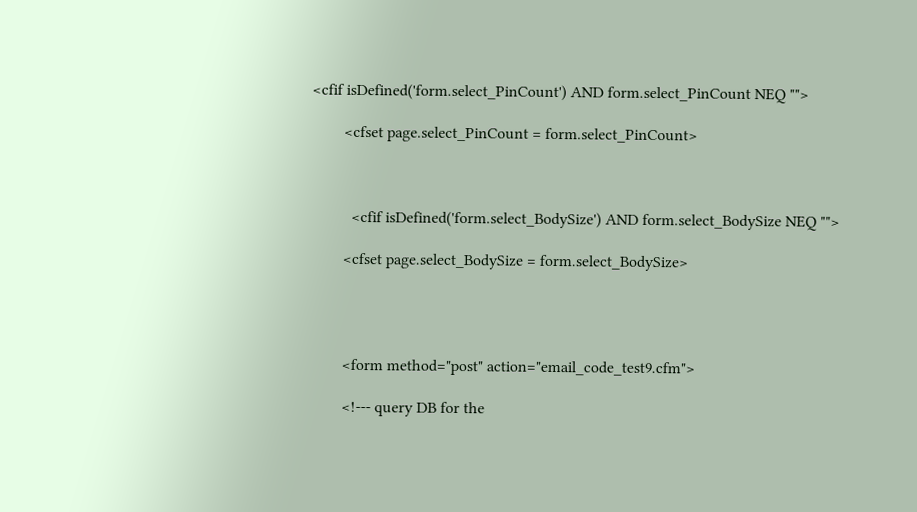<cfif isDefined('form.select_PinCount') AND form.select_PinCount NEQ "">

        <cfset page.select_PinCount = form.select_PinCount>



          <cfif isDefined('form.select_BodySize') AND form.select_BodySize NEQ "">

        <cfset page.select_BodySize = form.select_BodySize>




        <form method="post" action="email_code_test9.cfm">

        <!--- query DB for the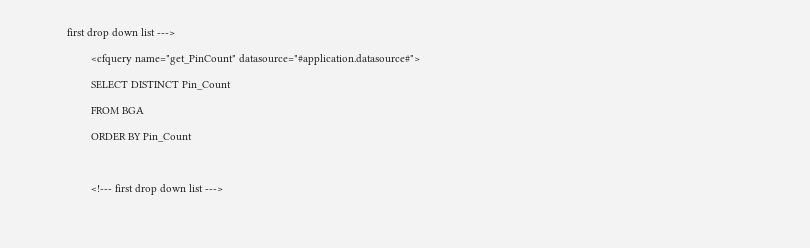first drop down list --->

        <cfquery name="get_PinCount" datasource="#application.datasource#">

        SELECT DISTINCT Pin_Count

        FROM BGA

        ORDER BY Pin_Count



        <!--- first drop down list --->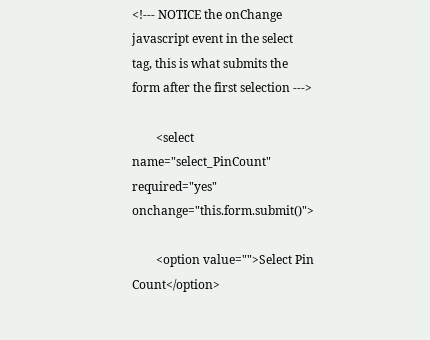<!--- NOTICE the onChange javascript event in the select tag, this is what submits the form after the first selection --->

        <select name="select_PinCount" required="yes" onchange="this.form.submit()">

        <option value="">Select Pin Count</option>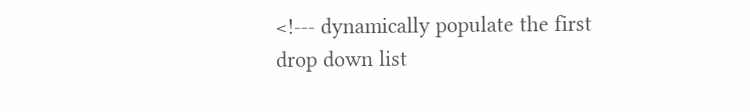<!--- dynamically populate the first drop down list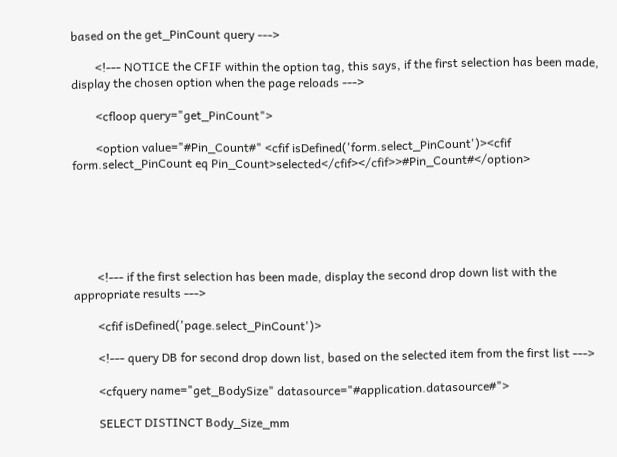based on the get_PinCount query --->

        <!--- NOTICE the CFIF within the option tag, this says, if the first selection has been made, display the chosen option when the page reloads --->

        <cfloop query="get_PinCount">

        <option value="#Pin_Count#" <cfif isDefined('form.select_PinCount')><cfif form.select_PinCount eq Pin_Count>selected</cfif></cfif>>#Pin_Count#</option>






        <!--- if the first selection has been made, display the second drop down list with the appropriate results --->

        <cfif isDefined('page.select_PinCount')>

        <!--- query DB for second drop down list, based on the selected item from the first list --->

        <cfquery name="get_BodySize" datasource="#application.datasource#">

        SELECT DISTINCT Body_Size_mm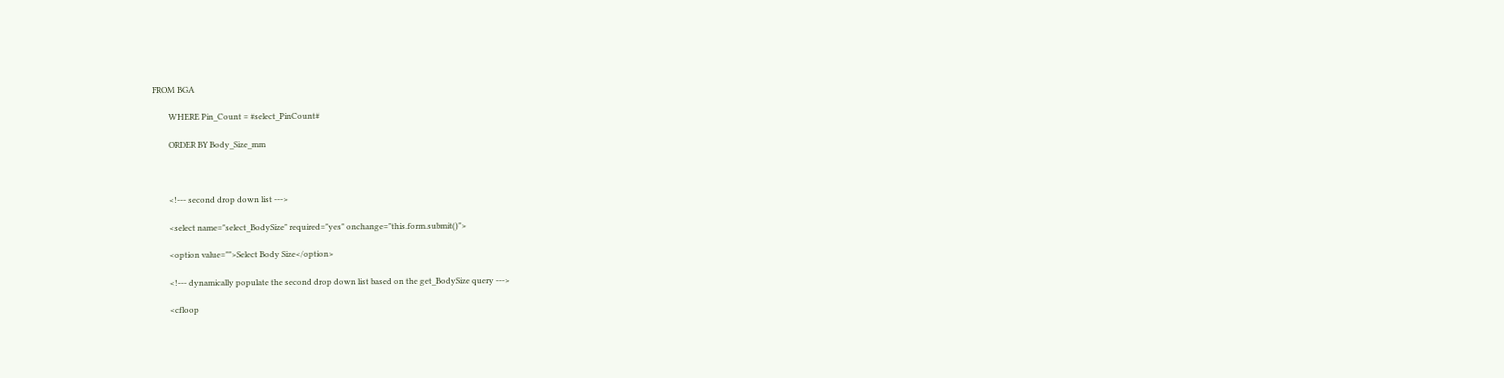FROM BGA

        WHERE Pin_Count = #select_PinCount#

        ORDER BY Body_Size_mm



        <!--- second drop down list --->

        <select name="select_BodySize" required="yes" onchange="this.form.submit()">

        <option value="">Select Body Size</option>

        <!--- dynamically populate the second drop down list based on the get_BodySize query --->

        <cfloop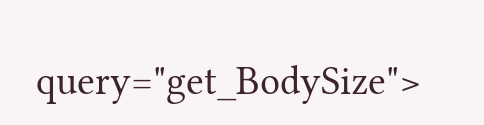query="get_BodySize">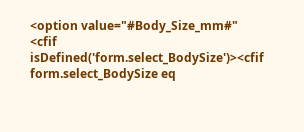<option value="#Body_Size_mm#" <cfif isDefined('form.select_BodySize')><cfif form.select_BodySize eq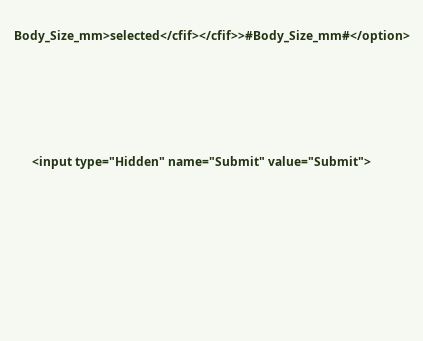Body_Size_mm>selected</cfif></cfif>>#Body_Size_mm#</option>





      <input type="Hidden" name="Submit" value="Submit">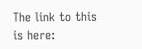The link to this is here: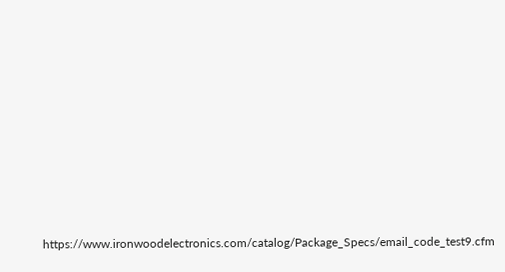https://www.ironwoodelectronics.com/catalog/Package_Specs/email_code_test9.cfm